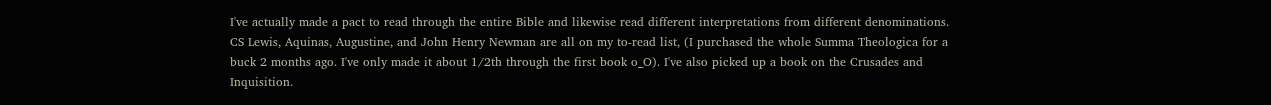I've actually made a pact to read through the entire Bible and likewise read different interpretations from different denominations. CS Lewis, Aquinas, Augustine, and John Henry Newman are all on my to-read list, (I purchased the whole Summa Theologica for a buck 2 months ago. I've only made it about 1/2th through the first book o_O). I've also picked up a book on the Crusades and Inquisition.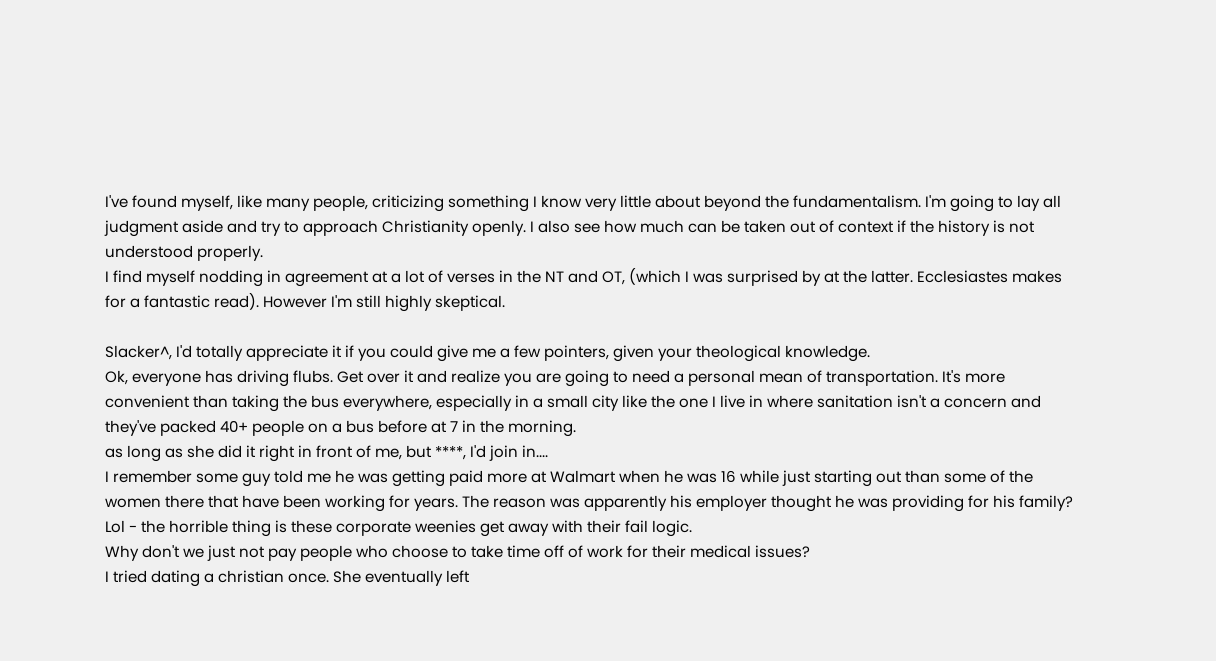I've found myself, like many people, criticizing something I know very little about beyond the fundamentalism. I'm going to lay all judgment aside and try to approach Christianity openly. I also see how much can be taken out of context if the history is not understood properly.
I find myself nodding in agreement at a lot of verses in the NT and OT, (which I was surprised by at the latter. Ecclesiastes makes for a fantastic read). However I'm still highly skeptical.

Slacker^, I'd totally appreciate it if you could give me a few pointers, given your theological knowledge.
Ok, everyone has driving flubs. Get over it and realize you are going to need a personal mean of transportation. It's more convenient than taking the bus everywhere, especially in a small city like the one I live in where sanitation isn't a concern and they've packed 40+ people on a bus before at 7 in the morning.
as long as she did it right in front of me, but ****, I'd join in....
I remember some guy told me he was getting paid more at Walmart when he was 16 while just starting out than some of the women there that have been working for years. The reason was apparently his employer thought he was providing for his family? Lol - the horrible thing is these corporate weenies get away with their fail logic.
Why don't we just not pay people who choose to take time off of work for their medical issues?
I tried dating a christian once. She eventually left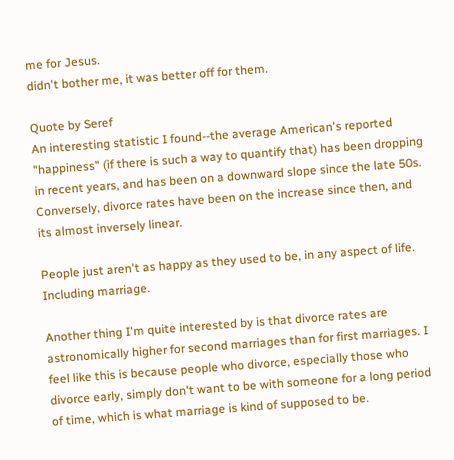me for Jesus.
didn't bother me, it was better off for them.

Quote by Seref
An interesting statistic I found--the average American's reported "happiness" (if there is such a way to quantify that) has been dropping in recent years, and has been on a downward slope since the late 50s. Conversely, divorce rates have been on the increase since then, and its almost inversely linear.

People just aren't as happy as they used to be, in any aspect of life. Including marriage.

Another thing I'm quite interested by is that divorce rates are astronomically higher for second marriages than for first marriages. I feel like this is because people who divorce, especially those who divorce early, simply don't want to be with someone for a long period of time, which is what marriage is kind of supposed to be.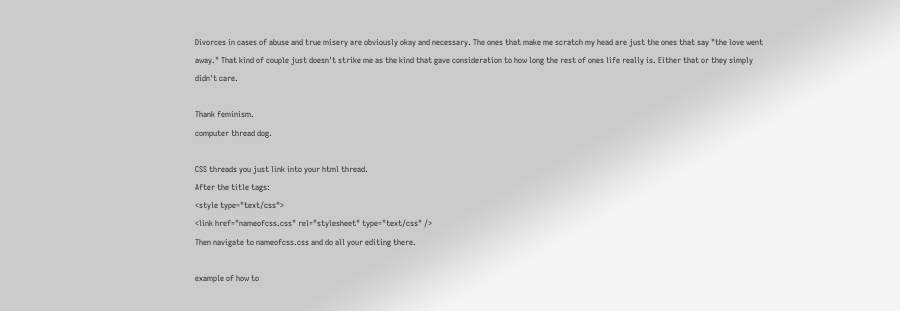Divorces in cases of abuse and true misery are obviously okay and necessary. The ones that make me scratch my head are just the ones that say "the love went away." That kind of couple just doesn't strike me as the kind that gave consideration to how long the rest of ones life really is. Either that or they simply didn't care.

Thank feminism.
computer thread dog.

CSS threads you just link into your html thread.
After the title tags:
<style type="text/css">
<link href="nameofcss.css" rel="stylesheet" type="text/css" />
Then navigate to nameofcss.css and do all your editing there.

example of how to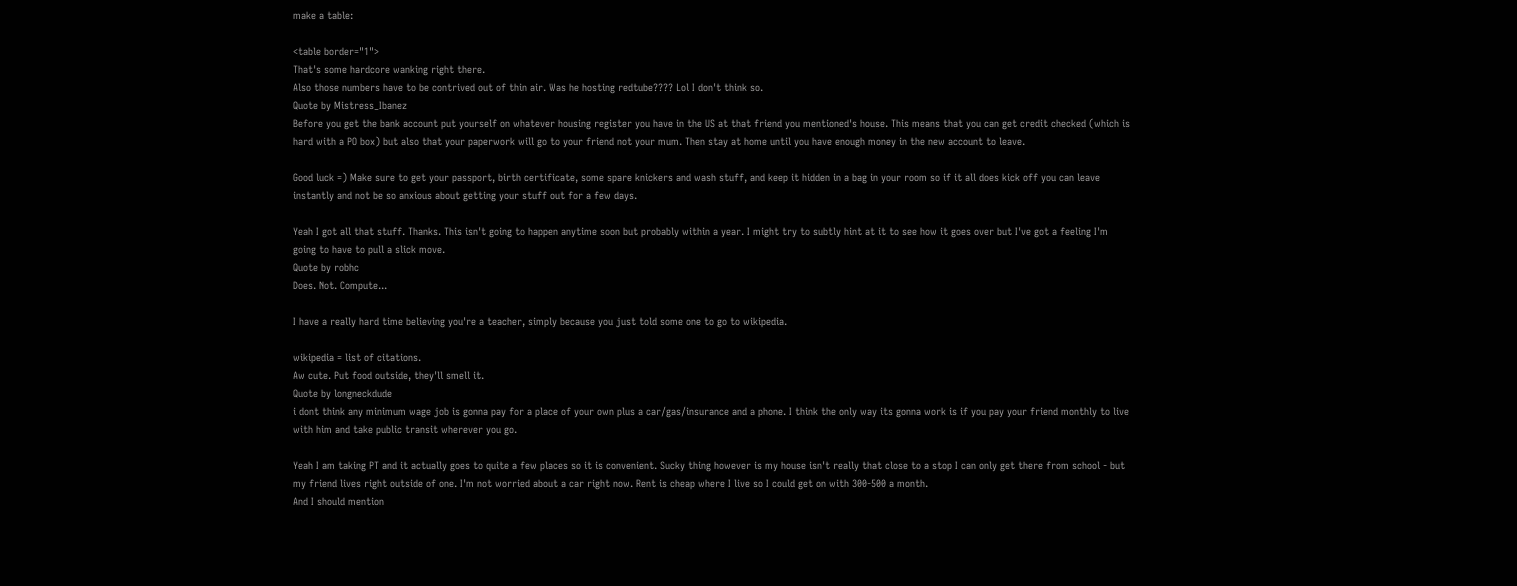make a table:

<table border="1">
That's some hardcore wanking right there.
Also those numbers have to be contrived out of thin air. Was he hosting redtube???? Lol I don't think so.
Quote by Mistress_Ibanez
Before you get the bank account put yourself on whatever housing register you have in the US at that friend you mentioned's house. This means that you can get credit checked (which is hard with a PO box) but also that your paperwork will go to your friend not your mum. Then stay at home until you have enough money in the new account to leave.

Good luck =) Make sure to get your passport, birth certificate, some spare knickers and wash stuff, and keep it hidden in a bag in your room so if it all does kick off you can leave instantly and not be so anxious about getting your stuff out for a few days.

Yeah I got all that stuff. Thanks. This isn't going to happen anytime soon but probably within a year. I might try to subtly hint at it to see how it goes over but I've got a feeling I'm going to have to pull a slick move.
Quote by robhc
Does. Not. Compute...

I have a really hard time believing you're a teacher, simply because you just told some one to go to wikipedia.

wikipedia = list of citations.
Aw cute. Put food outside, they'll smell it.
Quote by longneckdude
i dont think any minimum wage job is gonna pay for a place of your own plus a car/gas/insurance and a phone. I think the only way its gonna work is if you pay your friend monthly to live with him and take public transit wherever you go.

Yeah I am taking PT and it actually goes to quite a few places so it is convenient. Sucky thing however is my house isn't really that close to a stop I can only get there from school - but my friend lives right outside of one. I'm not worried about a car right now. Rent is cheap where I live so I could get on with 300-500 a month.
And I should mention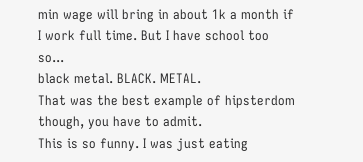min wage will bring in about 1k a month if I work full time. But I have school too so...
black metal. BLACK. METAL.
That was the best example of hipsterdom though, you have to admit.
This is so funny. I was just eating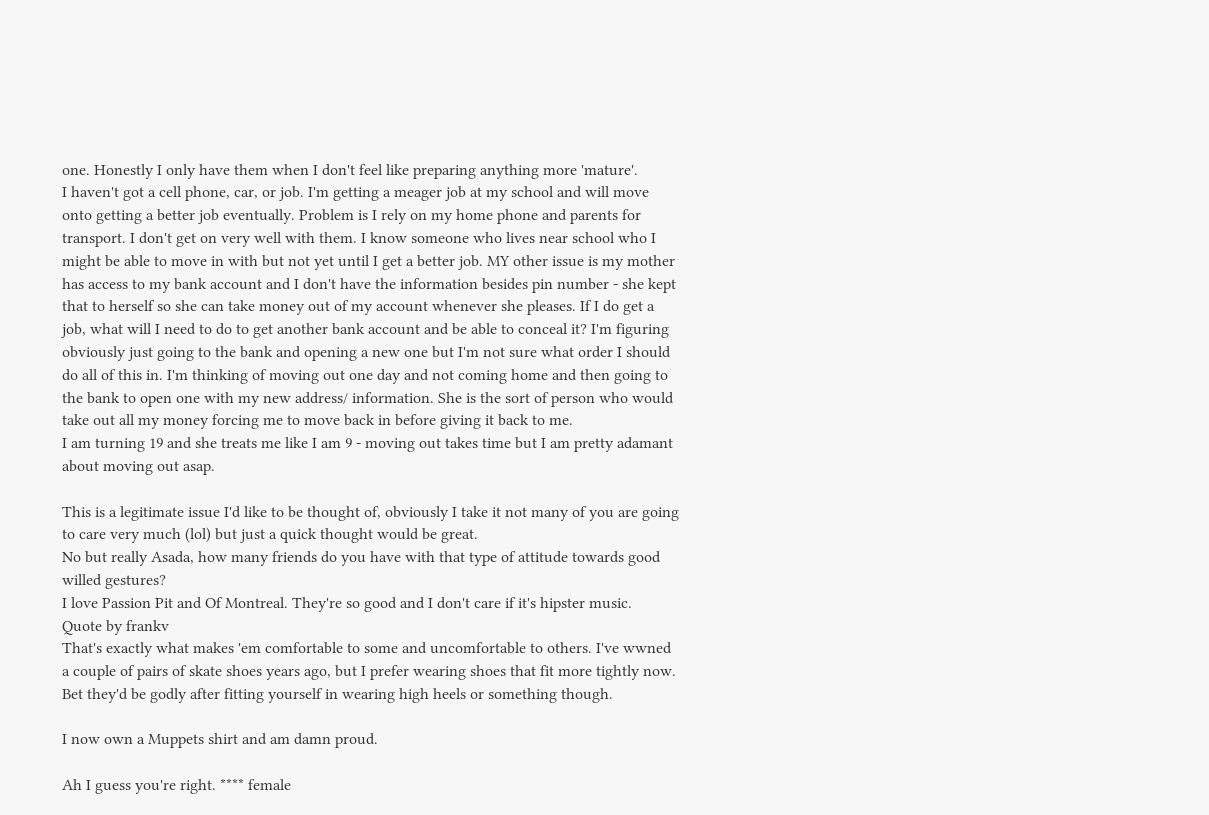one. Honestly I only have them when I don't feel like preparing anything more 'mature'.
I haven't got a cell phone, car, or job. I'm getting a meager job at my school and will move onto getting a better job eventually. Problem is I rely on my home phone and parents for transport. I don't get on very well with them. I know someone who lives near school who I might be able to move in with but not yet until I get a better job. MY other issue is my mother has access to my bank account and I don't have the information besides pin number - she kept that to herself so she can take money out of my account whenever she pleases. If I do get a job, what will I need to do to get another bank account and be able to conceal it? I'm figuring obviously just going to the bank and opening a new one but I'm not sure what order I should do all of this in. I'm thinking of moving out one day and not coming home and then going to the bank to open one with my new address/ information. She is the sort of person who would take out all my money forcing me to move back in before giving it back to me.
I am turning 19 and she treats me like I am 9 - moving out takes time but I am pretty adamant about moving out asap.

This is a legitimate issue I'd like to be thought of, obviously I take it not many of you are going to care very much (lol) but just a quick thought would be great.
No but really Asada, how many friends do you have with that type of attitude towards good willed gestures?
I love Passion Pit and Of Montreal. They're so good and I don't care if it's hipster music.
Quote by frankv
That's exactly what makes 'em comfortable to some and uncomfortable to others. I've wwned a couple of pairs of skate shoes years ago, but I prefer wearing shoes that fit more tightly now. Bet they'd be godly after fitting yourself in wearing high heels or something though.

I now own a Muppets shirt and am damn proud.

Ah I guess you're right. **** female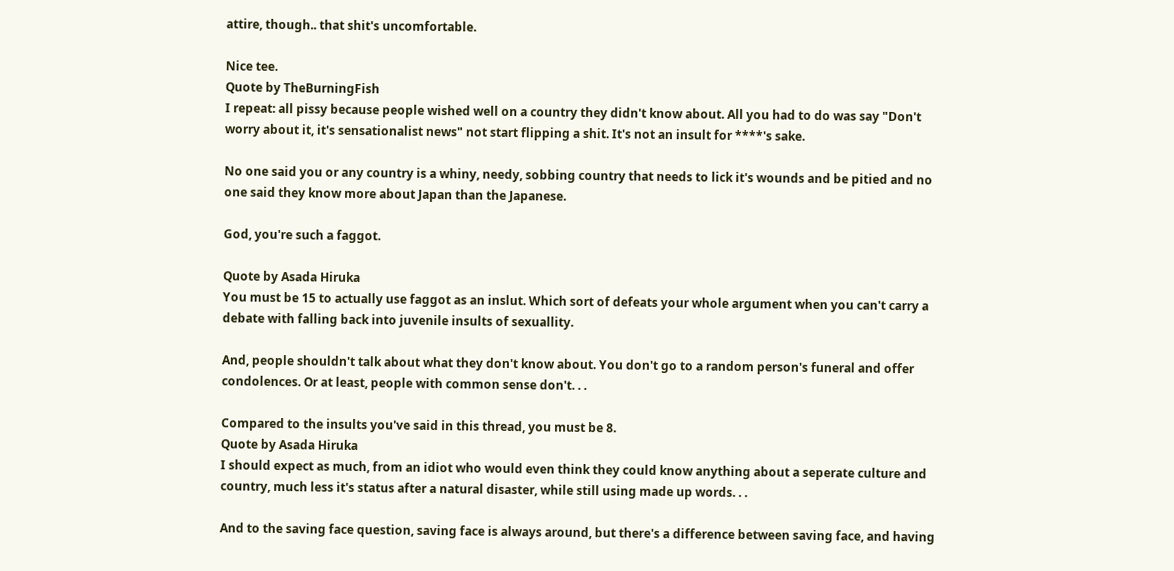attire, though.. that shit's uncomfortable.

Nice tee.
Quote by TheBurningFish
I repeat: all pissy because people wished well on a country they didn't know about. All you had to do was say "Don't worry about it, it's sensationalist news" not start flipping a shit. It's not an insult for ****'s sake.

No one said you or any country is a whiny, needy, sobbing country that needs to lick it's wounds and be pitied and no one said they know more about Japan than the Japanese.

God, you're such a faggot.

Quote by Asada Hiruka
You must be 15 to actually use faggot as an inslut. Which sort of defeats your whole argument when you can't carry a debate with falling back into juvenile insults of sexuallity.

And, people shouldn't talk about what they don't know about. You don't go to a random person's funeral and offer condolences. Or at least, people with common sense don't. . .

Compared to the insults you've said in this thread, you must be 8.
Quote by Asada Hiruka
I should expect as much, from an idiot who would even think they could know anything about a seperate culture and country, much less it's status after a natural disaster, while still using made up words. . .

And to the saving face question, saving face is always around, but there's a difference between saving face, and having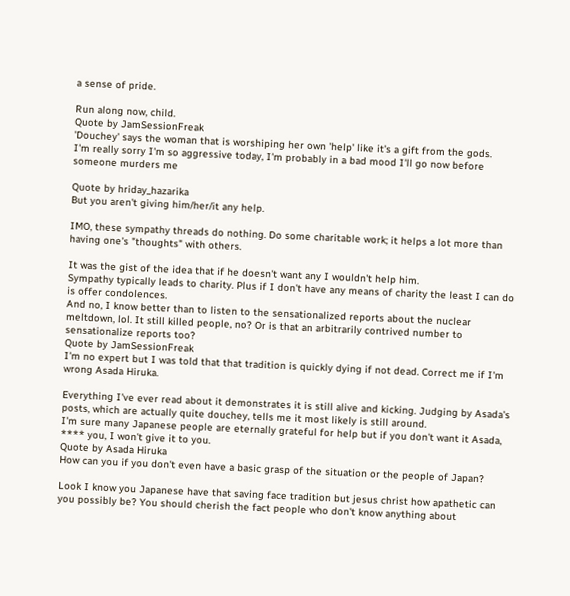a sense of pride.

Run along now, child.
Quote by JamSessionFreak
'Douchey' says the woman that is worshiping her own 'help' like it's a gift from the gods.
I'm really sorry I'm so aggressive today, I'm probably in a bad mood I'll go now before someone murders me

Quote by hriday_hazarika
But you aren't giving him/her/it any help.

IMO, these sympathy threads do nothing. Do some charitable work; it helps a lot more than having one's "thoughts" with others.

It was the gist of the idea that if he doesn't want any I wouldn't help him.
Sympathy typically leads to charity. Plus if I don't have any means of charity the least I can do is offer condolences.
And no, I know better than to listen to the sensationalized reports about the nuclear meltdown, lol. It still killed people, no? Or is that an arbitrarily contrived number to sensationalize reports too?
Quote by JamSessionFreak
I'm no expert but I was told that that tradition is quickly dying if not dead. Correct me if I'm wrong Asada Hiruka.

Everything I've ever read about it demonstrates it is still alive and kicking. Judging by Asada's posts, which are actually quite douchey, tells me it most likely is still around.
I'm sure many Japanese people are eternally grateful for help but if you don't want it Asada, **** you, I won't give it to you.
Quote by Asada Hiruka
How can you if you don't even have a basic grasp of the situation or the people of Japan?

Look I know you Japanese have that saving face tradition but jesus christ how apathetic can you possibly be? You should cherish the fact people who don't know anything about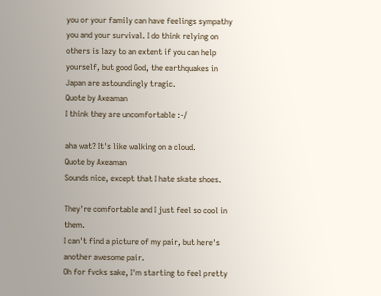you or your family can have feelings sympathy you and your survival. I do think relying on others is lazy to an extent if you can help yourself, but good God, the earthquakes in Japan are astoundingly tragic.
Quote by Axeaman
I think they are uncomfortable :-/

aha wat? It's like walking on a cloud.
Quote by Axeaman
Sounds nice, except that I hate skate shoes.

They're comfortable and I just feel so cool in them.
I can't find a picture of my pair, but here's another awesome pair.
Oh for fvcks sake, I'm starting to feel pretty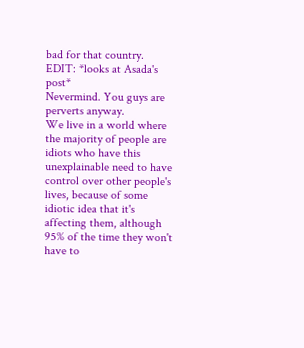bad for that country.
EDIT: *looks at Asada's post*
Nevermind. You guys are perverts anyway.
We live in a world where the majority of people are idiots who have this unexplainable need to have control over other people's lives, because of some idiotic idea that it's affecting them, although 95% of the time they won't have to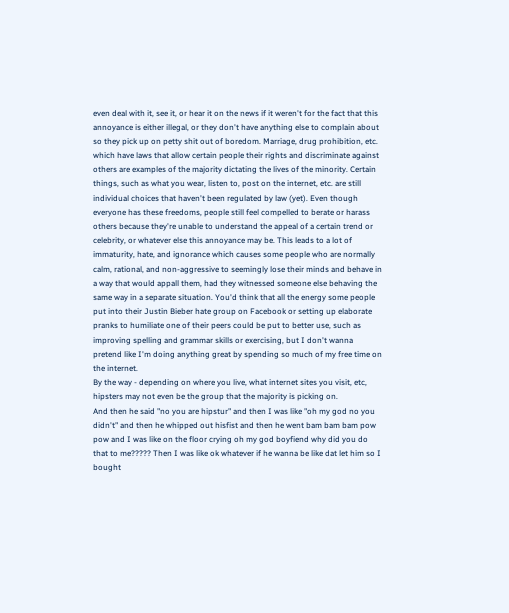even deal with it, see it, or hear it on the news if it weren't for the fact that this annoyance is either illegal, or they don't have anything else to complain about so they pick up on petty shit out of boredom. Marriage, drug prohibition, etc. which have laws that allow certain people their rights and discriminate against others are examples of the majority dictating the lives of the minority. Certain things, such as what you wear, listen to, post on the internet, etc. are still individual choices that haven't been regulated by law (yet). Even though everyone has these freedoms, people still feel compelled to berate or harass others because they're unable to understand the appeal of a certain trend or celebrity, or whatever else this annoyance may be. This leads to a lot of immaturity, hate, and ignorance which causes some people who are normally calm, rational, and non-aggressive to seemingly lose their minds and behave in a way that would appall them, had they witnessed someone else behaving the same way in a separate situation. You'd think that all the energy some people put into their Justin Bieber hate group on Facebook or setting up elaborate pranks to humiliate one of their peers could be put to better use, such as improving spelling and grammar skills or exercising, but I don't wanna pretend like I'm doing anything great by spending so much of my free time on the internet.
By the way - depending on where you live, what internet sites you visit, etc, hipsters may not even be the group that the majority is picking on.
And then he said "no you are hipstur" and then I was like "oh my god no you didn't" and then he whipped out hisfist and then he went bam bam bam pow pow and I was like on the floor crying oh my god boyfiend why did you do that to me????? Then I was like ok whatever if he wanna be like dat let him so I bought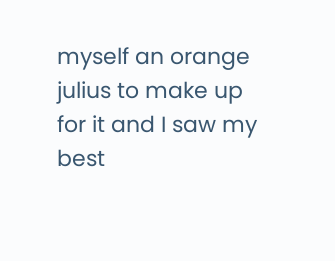myself an orange julius to make up for it and I saw my best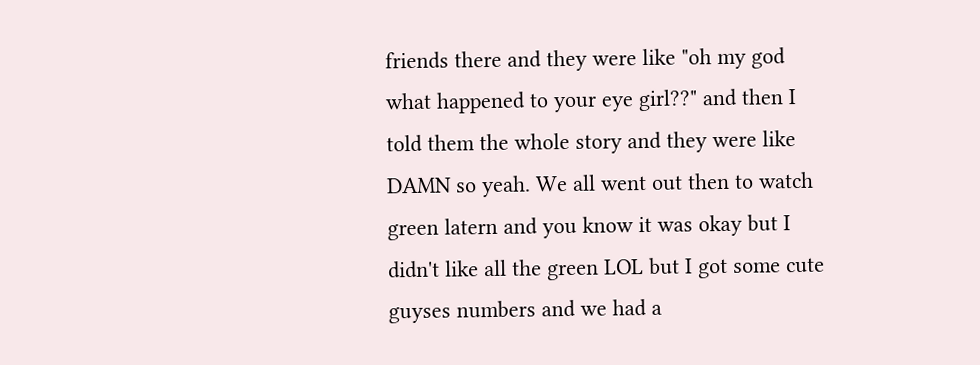friends there and they were like "oh my god what happened to your eye girl??" and then I told them the whole story and they were like DAMN so yeah. We all went out then to watch green latern and you know it was okay but I didn't like all the green LOL but I got some cute guyses numbers and we had a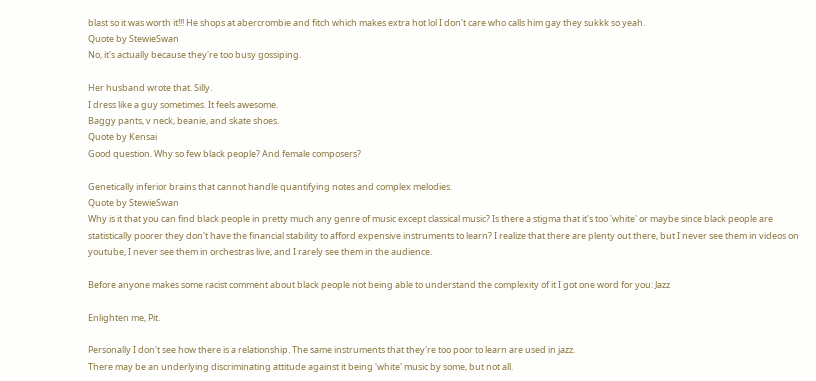blast so it was worth it!!! He shops at abercrombie and fitch which makes extra hot lol I don't care who calls him gay they sukkk so yeah.
Quote by StewieSwan
No, it's actually because they're too busy gossiping.

Her husband wrote that. Silly.
I dress like a guy sometimes. It feels awesome.
Baggy pants, v neck, beanie, and skate shoes.
Quote by Kensai
Good question. Why so few black people? And female composers?

Genetically inferior brains that cannot handle quantifying notes and complex melodies.
Quote by StewieSwan
Why is it that you can find black people in pretty much any genre of music except classical music? Is there a stigma that it's too 'white' or maybe since black people are statistically poorer they don't have the financial stability to afford expensive instruments to learn? I realize that there are plenty out there, but I never see them in videos on youtube, I never see them in orchestras live, and I rarely see them in the audience.

Before anyone makes some racist comment about black people not being able to understand the complexity of it I got one word for you: Jazz

Enlighten me, Pit.

Personally I don't see how there is a relationship. The same instruments that they're too poor to learn are used in jazz.
There may be an underlying discriminating attitude against it being 'white' music by some, but not all.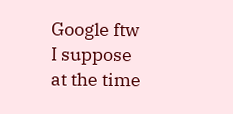Google ftw
I suppose at the time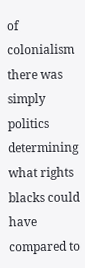of colonialism there was simply politics determining what rights blacks could have compared to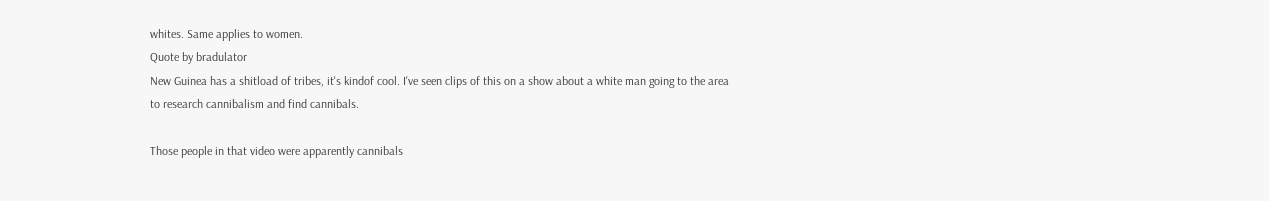whites. Same applies to women.
Quote by bradulator
New Guinea has a shitload of tribes, it's kindof cool. I've seen clips of this on a show about a white man going to the area to research cannibalism and find cannibals.

Those people in that video were apparently cannibals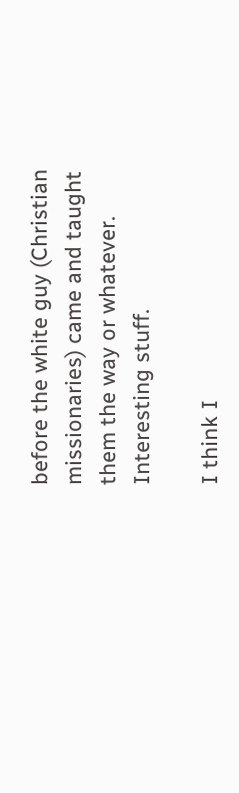before the white guy (Christian missionaries) came and taught them the way or whatever. Interesting stuff.

I think I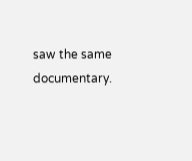saw the same documentary.